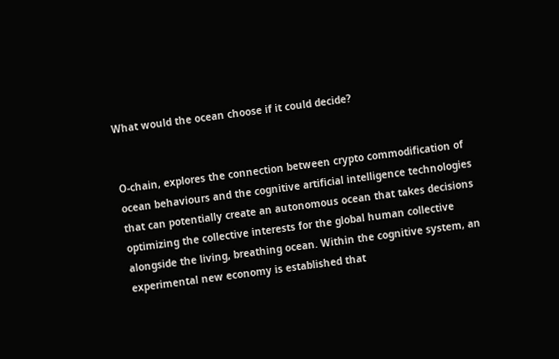What would the ocean choose if it could decide?


O-chain, explores the connection between crypto commodification of ocean behaviours and the cognitive artificial intelligence technologies that can potentially create an autonomous ocean that takes decisions optimizing the collective interests for the global human collective alongside the living, breathing ocean. Within the cognitive system, an experimental new economy is established that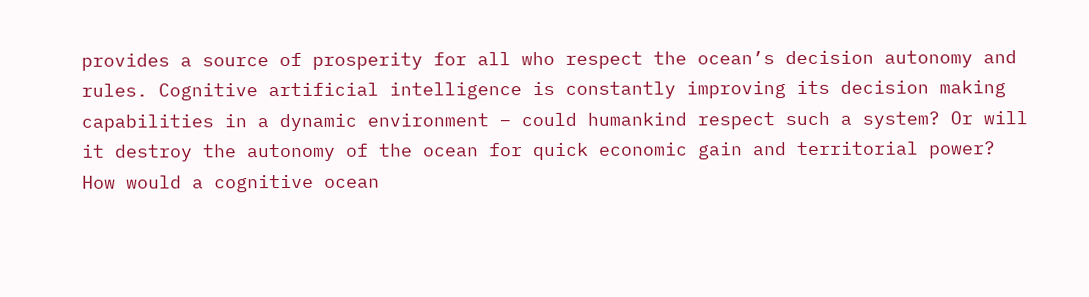provides a source of prosperity for all who respect the ocean’s decision autonomy and rules. Cognitive artificial intelligence is constantly improving its decision making capabilities in a dynamic environment – could humankind respect such a system? Or will it destroy the autonomy of the ocean for quick economic gain and territorial power? How would a cognitive ocean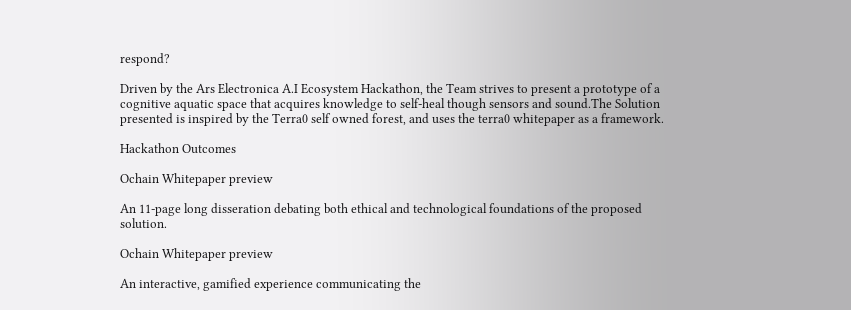respond?

Driven by the Ars Electronica A.I Ecosystem Hackathon, the Team strives to present a prototype of a cognitive aquatic space that acquires knowledge to self-heal though sensors and sound.The Solution presented is inspired by the Terra0 self owned forest, and uses the terra0 whitepaper as a framework.

Hackathon Outcomes

Ochain Whitepaper preview

An 11-page long disseration debating both ethical and technological foundations of the proposed solution.

Ochain Whitepaper preview

An interactive, gamified experience communicating the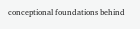conceptional foundations behind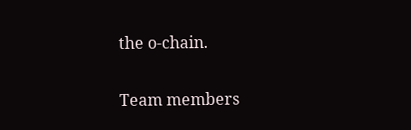the o-chain.

Team members